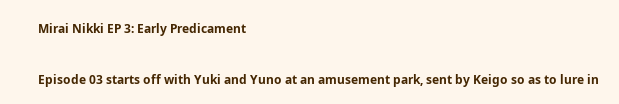Mirai Nikki EP 3: Early Predicament

Episode 03 starts off with Yuki and Yuno at an amusement park, sent by Keigo so as to lure in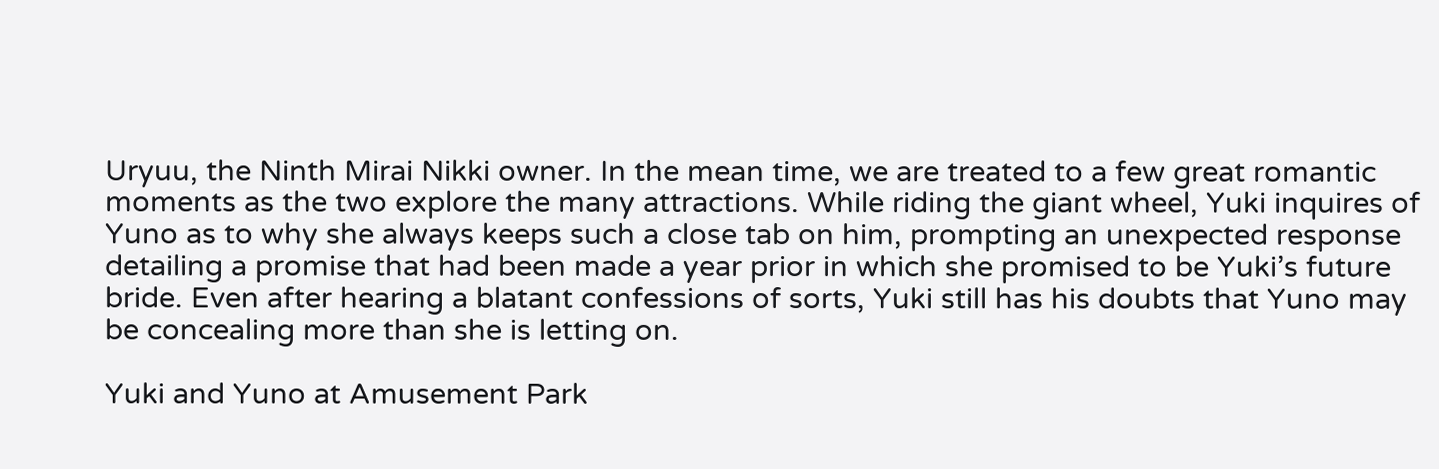Uryuu, the Ninth Mirai Nikki owner. In the mean time, we are treated to a few great romantic moments as the two explore the many attractions. While riding the giant wheel, Yuki inquires of Yuno as to why she always keeps such a close tab on him, prompting an unexpected response detailing a promise that had been made a year prior in which she promised to be Yuki’s future bride. Even after hearing a blatant confessions of sorts, Yuki still has his doubts that Yuno may be concealing more than she is letting on.

Yuki and Yuno at Amusement Park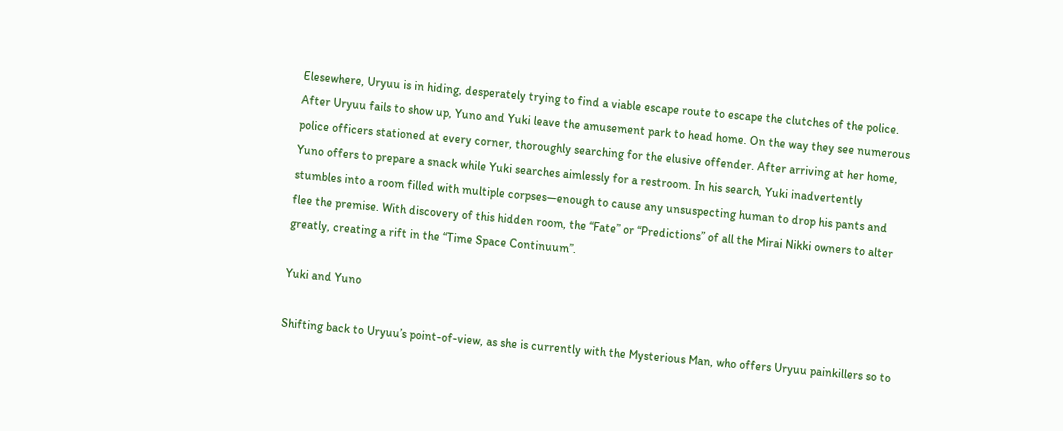Elesewhere, Uryuu is in hiding, desperately trying to find a viable escape route to escape the clutches of the police. After Uryuu fails to show up, Yuno and Yuki leave the amusement park to head home. On the way they see numerous police officers stationed at every corner, thoroughly searching for the elusive offender. After arriving at her home, Yuno offers to prepare a snack while Yuki searches aimlessly for a restroom. In his search, Yuki inadvertently stumbles into a room filled with multiple corpses—enough to cause any unsuspecting human to drop his pants and flee the premise. With discovery of this hidden room, the “Fate” or “Predictions” of all the Mirai Nikki owners to alter greatly, creating a rift in the “Time Space Continuum”.

Yuki and Yuno

Shifting back to Uryuu’s point-of-view, as she is currently with the Mysterious Man, who offers Uryuu painkillers so to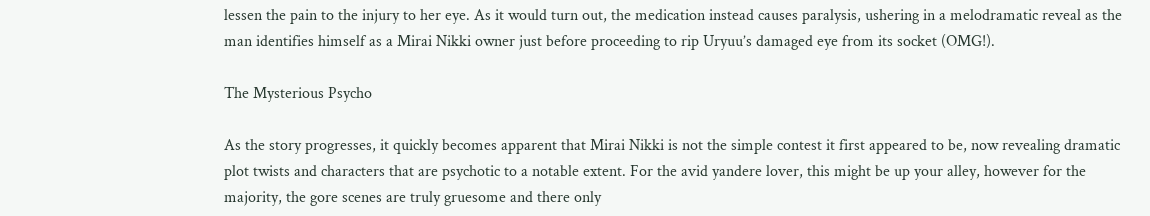lessen the pain to the injury to her eye. As it would turn out, the medication instead causes paralysis, ushering in a melodramatic reveal as the man identifies himself as a Mirai Nikki owner just before proceeding to rip Uryuu’s damaged eye from its socket (OMG!).

The Mysterious Psycho

As the story progresses, it quickly becomes apparent that Mirai Nikki is not the simple contest it first appeared to be, now revealing dramatic plot twists and characters that are psychotic to a notable extent. For the avid yandere lover, this might be up your alley, however for the majority, the gore scenes are truly gruesome and there only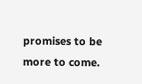promises to be more to come.